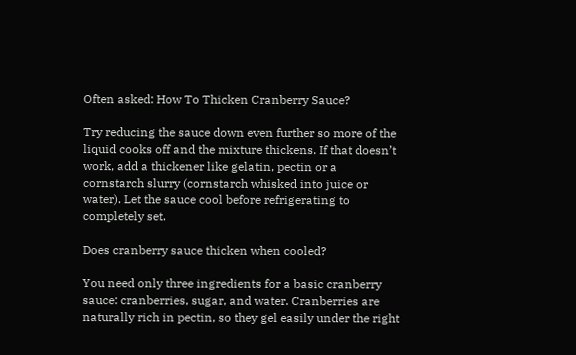Often asked: How To Thicken Cranberry Sauce?

Try reducing the sauce down even further so more of the liquid cooks off and the mixture thickens. If that doesn’t work, add a thickener like gelatin, pectin or a cornstarch slurry (cornstarch whisked into juice or water). Let the sauce cool before refrigerating to completely set.

Does cranberry sauce thicken when cooled?

You need only three ingredients for a basic cranberry sauce: cranberries, sugar, and water. Cranberries are naturally rich in pectin, so they gel easily under the right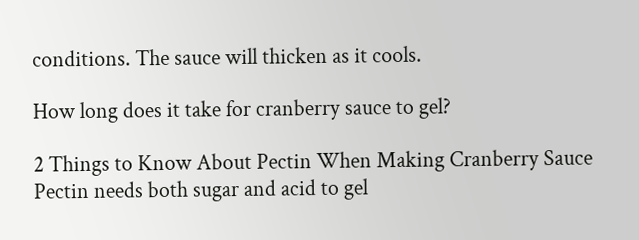conditions. The sauce will thicken as it cools.

How long does it take for cranberry sauce to gel?

2 Things to Know About Pectin When Making Cranberry Sauce Pectin needs both sugar and acid to gel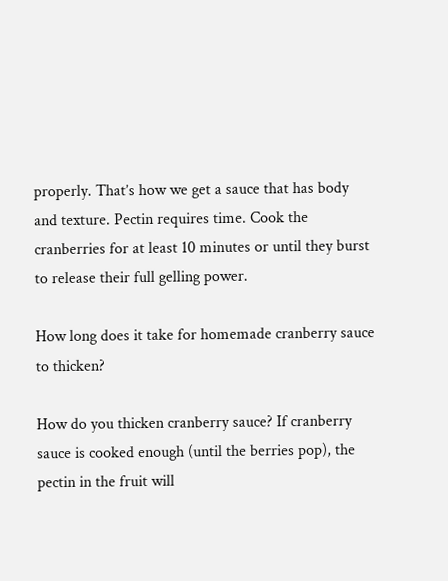properly. That’s how we get a sauce that has body and texture. Pectin requires time. Cook the cranberries for at least 10 minutes or until they burst to release their full gelling power.

How long does it take for homemade cranberry sauce to thicken?

How do you thicken cranberry sauce? If cranberry sauce is cooked enough (until the berries pop), the pectin in the fruit will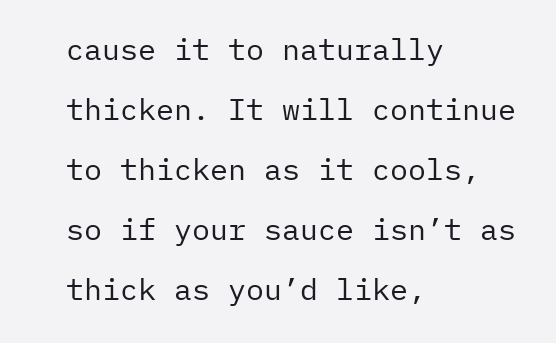cause it to naturally thicken. It will continue to thicken as it cools, so if your sauce isn’t as thick as you’d like,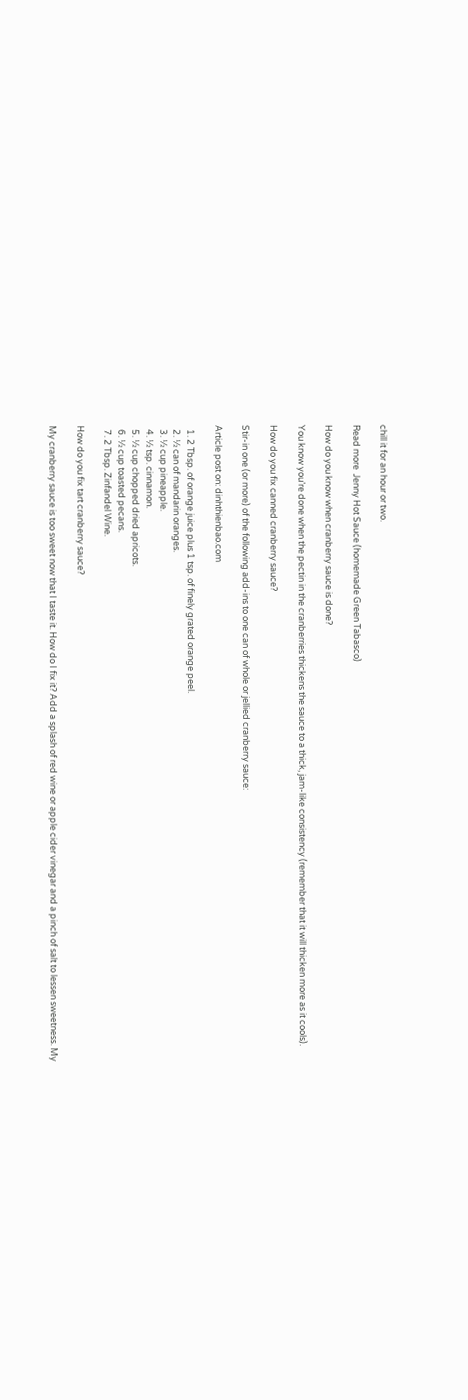chill it for an hour or two.

Read more  Jenny Hot Sauce (homemade Green Tabasco)

How do you know when cranberry sauce is done?

You know you’re done when the pectin in the cranberries thickens the sauce to a thick, jam-like consistency (remember that it will thicken more as it cools).

How do you fix canned cranberry sauce?

Stir-in one (or more) of the following add-ins to one can of whole or jellied cranberry sauce:

Article post on: dinhthienbao.com

  1. 2 Tbsp. of orange juice plus 1 tsp. of finely grated orange peel.
  2. ½ can of mandarin oranges.
  3. ½ cup pineapple.
  4. ½ tsp. cinnamon.
  5. ½ cup chopped dried apricots.
  6. ½ cup toasted pecans.
  7. 2 Tbsp. Zinfandel Wine.

How do you fix tart cranberry sauce?

My cranberry sauce is too sweet now that I taste it. How do I fix it? Add a splash of red wine or apple cider vinegar and a pinch of salt to lessen sweetness. My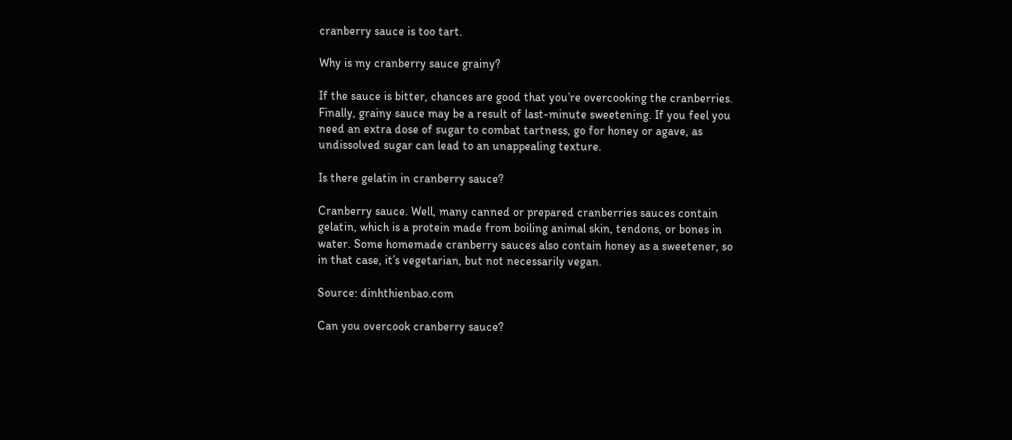cranberry sauce is too tart.

Why is my cranberry sauce grainy?

If the sauce is bitter, chances are good that you’re overcooking the cranberries. Finally, grainy sauce may be a result of last-minute sweetening. If you feel you need an extra dose of sugar to combat tartness, go for honey or agave, as undissolved sugar can lead to an unappealing texture.

Is there gelatin in cranberry sauce?

Cranberry sauce. Well, many canned or prepared cranberries sauces contain gelatin, which is a protein made from boiling animal skin, tendons, or bones in water. Some homemade cranberry sauces also contain honey as a sweetener, so in that case, it’s vegetarian, but not necessarily vegan.

Source: dinhthienbao.com

Can you overcook cranberry sauce?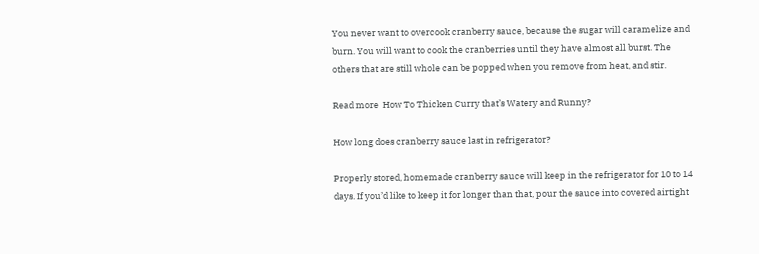You never want to overcook cranberry sauce, because the sugar will caramelize and burn. You will want to cook the cranberries until they have almost all burst. The others that are still whole can be popped when you remove from heat, and stir.

Read more  How To Thicken Curry that’s Watery and Runny?

How long does cranberry sauce last in refrigerator?

Properly stored, homemade cranberry sauce will keep in the refrigerator for 10 to 14 days. If you’d like to keep it for longer than that, pour the sauce into covered airtight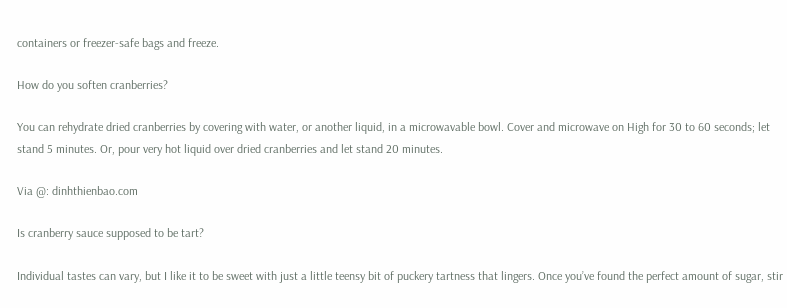containers or freezer-safe bags and freeze.

How do you soften cranberries?

You can rehydrate dried cranberries by covering with water, or another liquid, in a microwavable bowl. Cover and microwave on High for 30 to 60 seconds; let stand 5 minutes. Or, pour very hot liquid over dried cranberries and let stand 20 minutes.

Via @: dinhthienbao.com

Is cranberry sauce supposed to be tart?

Individual tastes can vary, but I like it to be sweet with just a little teensy bit of puckery tartness that lingers. Once you’ve found the perfect amount of sugar, stir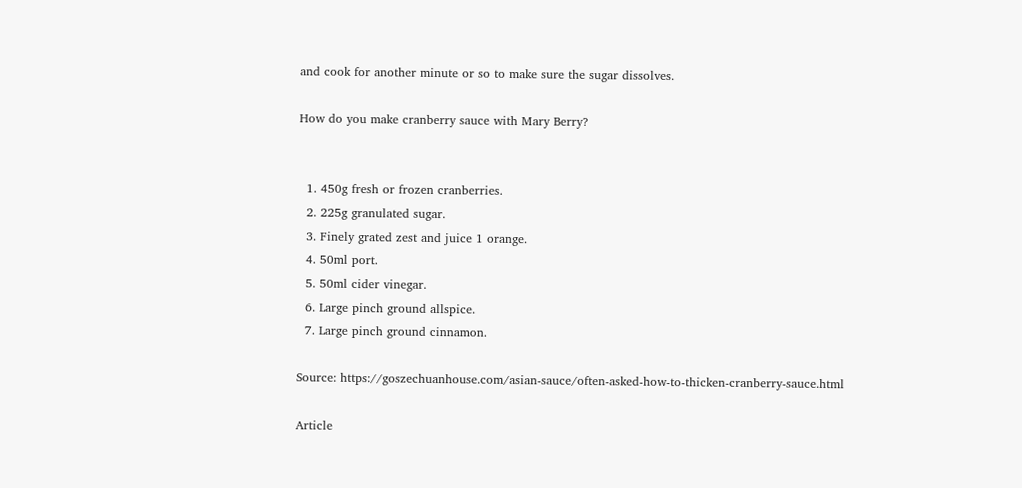and cook for another minute or so to make sure the sugar dissolves.

How do you make cranberry sauce with Mary Berry?


  1. 450g fresh or frozen cranberries.
  2. 225g granulated sugar.
  3. Finely grated zest and juice 1 orange.
  4. 50ml port.
  5. 50ml cider vinegar.
  6. Large pinch ground allspice.
  7. Large pinch ground cinnamon.

Source: https://goszechuanhouse.com/asian-sauce/often-asked-how-to-thicken-cranberry-sauce.html

Article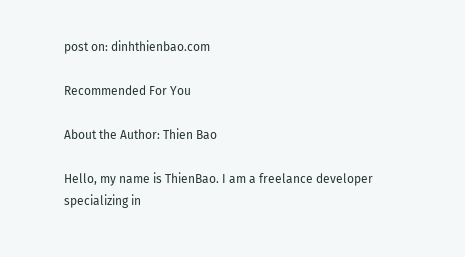post on: dinhthienbao.com

Recommended For You

About the Author: Thien Bao

Hello, my name is ThienBao. I am a freelance developer specializing in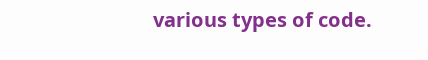various types of code.